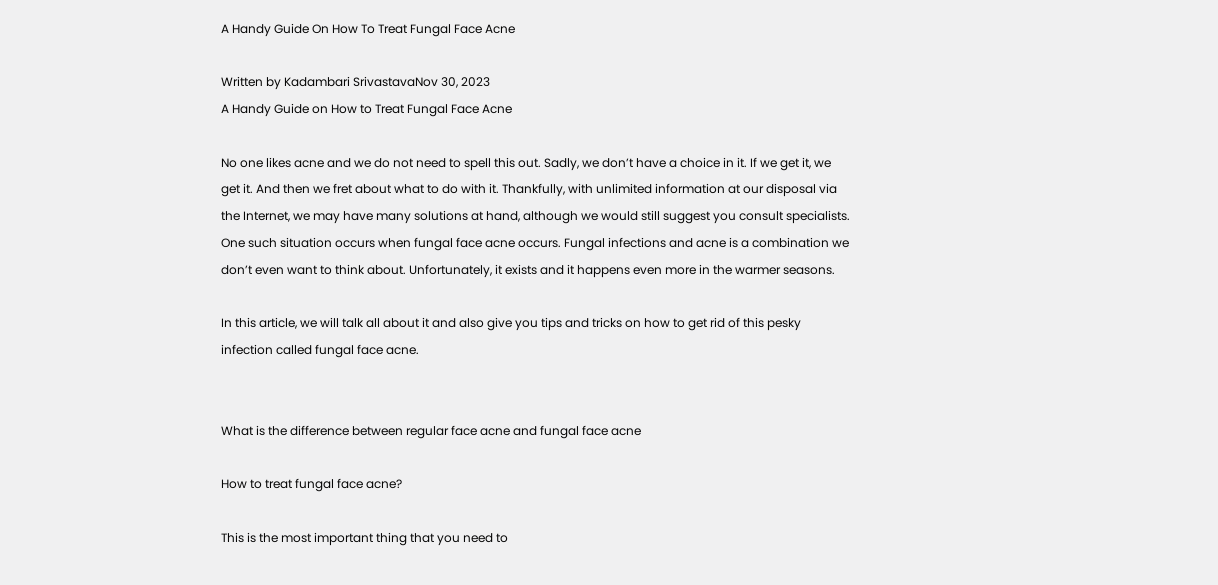A Handy Guide On How To Treat Fungal Face Acne

Written by Kadambari SrivastavaNov 30, 2023
A Handy Guide on How to Treat Fungal Face Acne

No one likes acne and we do not need to spell this out. Sadly, we don’t have a choice in it. If we get it, we get it. And then we fret about what to do with it. Thankfully, with unlimited information at our disposal via the Internet, we may have many solutions at hand, although we would still suggest you consult specialists. One such situation occurs when fungal face acne occurs. Fungal infections and acne is a combination we don’t even want to think about. Unfortunately, it exists and it happens even more in the warmer seasons.

In this article, we will talk all about it and also give you tips and tricks on how to get rid of this pesky infection called fungal face acne.


What is the difference between regular face acne and fungal face acne

How to treat fungal face acne?

This is the most important thing that you need to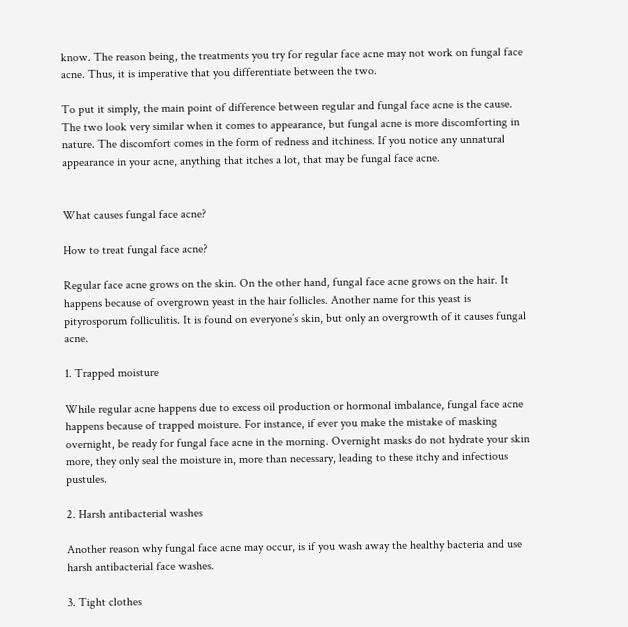know. The reason being, the treatments you try for regular face acne may not work on fungal face acne. Thus, it is imperative that you differentiate between the two.

To put it simply, the main point of difference between regular and fungal face acne is the cause. The two look very similar when it comes to appearance, but fungal acne is more discomforting in nature. The discomfort comes in the form of redness and itchiness. If you notice any unnatural appearance in your acne, anything that itches a lot, that may be fungal face acne.


What causes fungal face acne?

How to treat fungal face acne?

Regular face acne grows on the skin. On the other hand, fungal face acne grows on the hair. It happens because of overgrown yeast in the hair follicles. Another name for this yeast is pityrosporum folliculitis. It is found on everyone’s skin, but only an overgrowth of it causes fungal acne.

1. Trapped moisture

While regular acne happens due to excess oil production or hormonal imbalance, fungal face acne happens because of trapped moisture. For instance, if ever you make the mistake of masking overnight, be ready for fungal face acne in the morning. Overnight masks do not hydrate your skin more, they only seal the moisture in, more than necessary, leading to these itchy and infectious pustules.

2. Harsh antibacterial washes

Another reason why fungal face acne may occur, is if you wash away the healthy bacteria and use harsh antibacterial face washes.

3. Tight clothes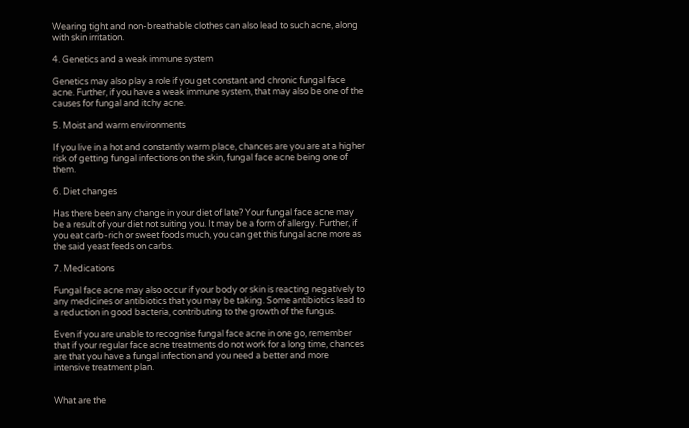Wearing tight and non-breathable clothes can also lead to such acne, along with skin irritation.

4. Genetics and a weak immune system

Genetics may also play a role if you get constant and chronic fungal face acne. Further, if you have a weak immune system, that may also be one of the causes for fungal and itchy acne.

5. Moist and warm environments

If you live in a hot and constantly warm place, chances are you are at a higher risk of getting fungal infections on the skin, fungal face acne being one of them.

6. Diet changes

Has there been any change in your diet of late? Your fungal face acne may be a result of your diet not suiting you. It may be a form of allergy. Further, if you eat carb-rich or sweet foods much, you can get this fungal acne more as the said yeast feeds on carbs.

7. Medications

Fungal face acne may also occur if your body or skin is reacting negatively to any medicines or antibiotics that you may be taking. Some antibiotics lead to a reduction in good bacteria, contributing to the growth of the fungus.

Even if you are unable to recognise fungal face acne in one go, remember that if your regular face acne treatments do not work for a long time, chances are that you have a fungal infection and you need a better and more intensive treatment plan.


What are the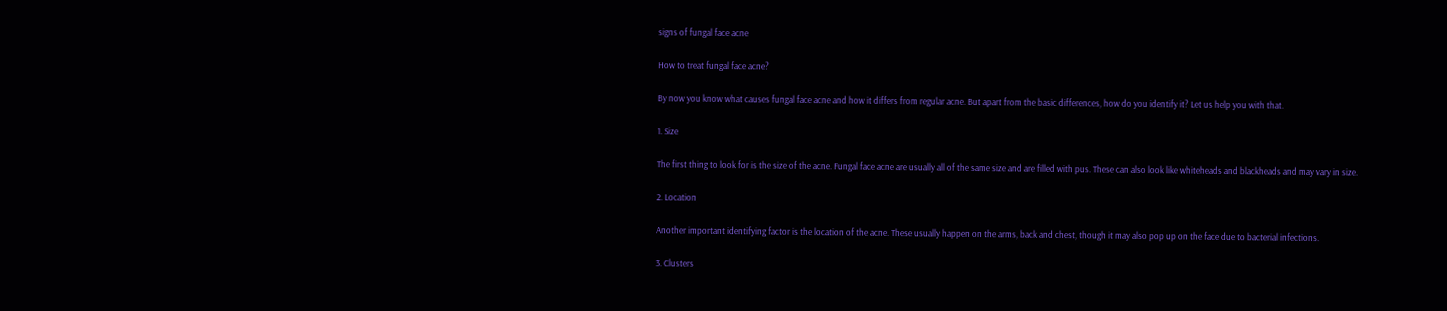signs of fungal face acne

How to treat fungal face acne?

By now you know what causes fungal face acne and how it differs from regular acne. But apart from the basic differences, how do you identify it? Let us help you with that.

1. Size

The first thing to look for is the size of the acne. Fungal face acne are usually all of the same size and are filled with pus. These can also look like whiteheads and blackheads and may vary in size.

2. Location

Another important identifying factor is the location of the acne. These usually happen on the arms, back and chest, though it may also pop up on the face due to bacterial infections.

3. Clusters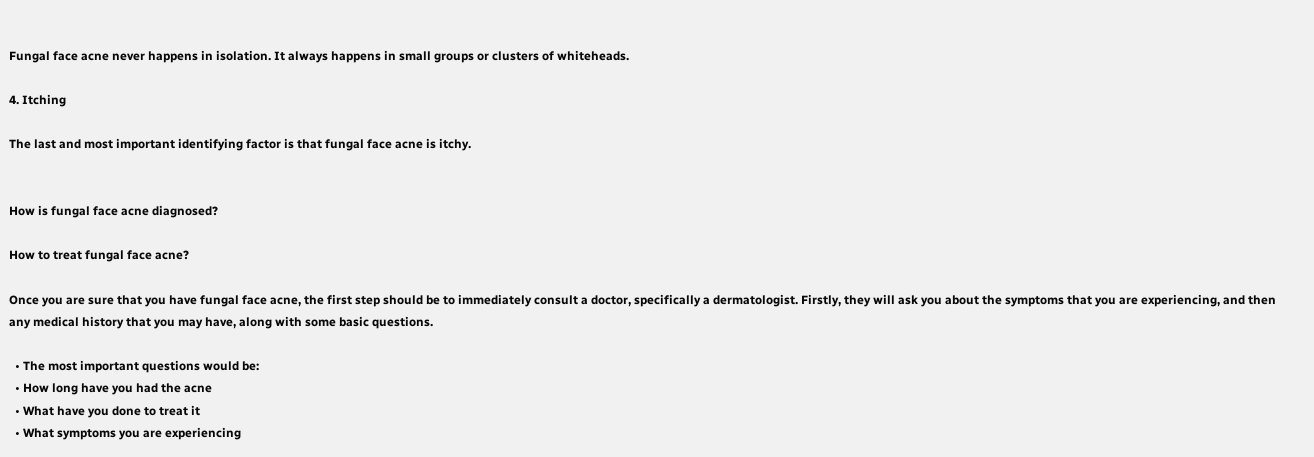Fungal face acne never happens in isolation. It always happens in small groups or clusters of whiteheads.

4. Itching

The last and most important identifying factor is that fungal face acne is itchy.


How is fungal face acne diagnosed?

How to treat fungal face acne?

Once you are sure that you have fungal face acne, the first step should be to immediately consult a doctor, specifically a dermatologist. Firstly, they will ask you about the symptoms that you are experiencing, and then any medical history that you may have, along with some basic questions.

  • The most important questions would be:
  • How long have you had the acne
  • What have you done to treat it
  • What symptoms you are experiencing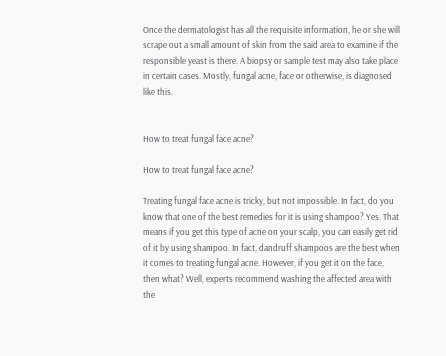Once the dermatologist has all the requisite information, he or she will scrape out a small amount of skin from the said area to examine if the responsible yeast is there. A biopsy or sample test may also take place in certain cases. Mostly, fungal acne, face or otherwise, is diagnosed like this.


How to treat fungal face acne?

How to treat fungal face acne?

Treating fungal face acne is tricky, but not impossible. In fact, do you know that one of the best remedies for it is using shampoo? Yes. That means if you get this type of acne on your scalp, you can easily get rid of it by using shampoo. In fact, dandruff shampoos are the best when it comes to treating fungal acne. However, if you get it on the face, then what? Well, experts recommend washing the affected area with the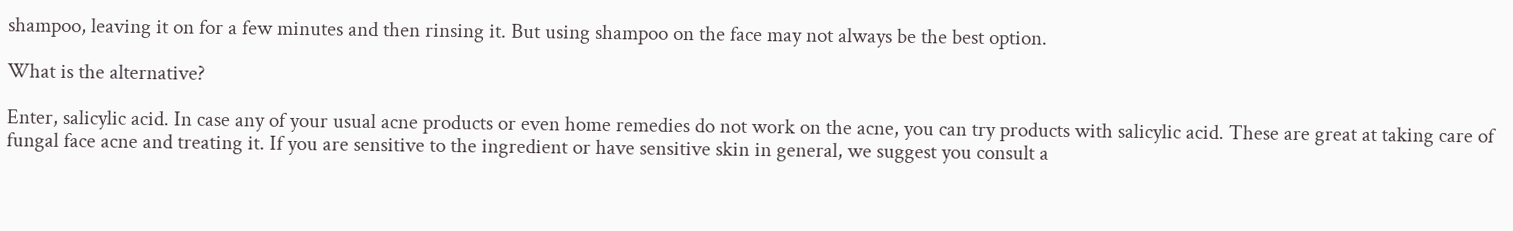shampoo, leaving it on for a few minutes and then rinsing it. But using shampoo on the face may not always be the best option.

What is the alternative?

Enter, salicylic acid. In case any of your usual acne products or even home remedies do not work on the acne, you can try products with salicylic acid. These are great at taking care of fungal face acne and treating it. If you are sensitive to the ingredient or have sensitive skin in general, we suggest you consult a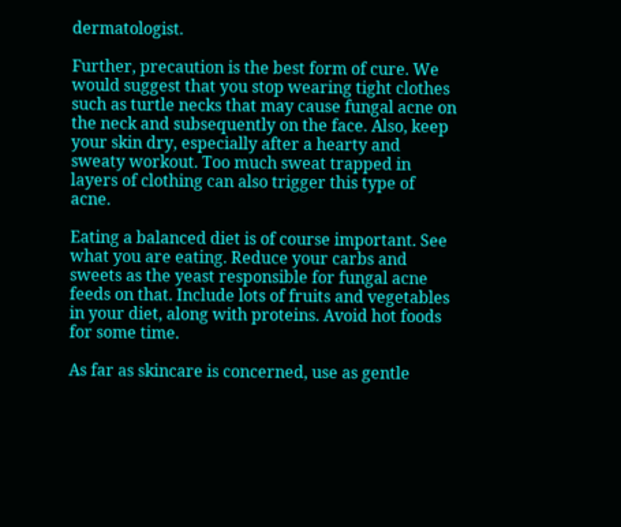dermatologist.

Further, precaution is the best form of cure. We would suggest that you stop wearing tight clothes such as turtle necks that may cause fungal acne on the neck and subsequently on the face. Also, keep your skin dry, especially after a hearty and sweaty workout. Too much sweat trapped in layers of clothing can also trigger this type of acne.

Eating a balanced diet is of course important. See what you are eating. Reduce your carbs and sweets as the yeast responsible for fungal acne feeds on that. Include lots of fruits and vegetables in your diet, along with proteins. Avoid hot foods for some time.

As far as skincare is concerned, use as gentle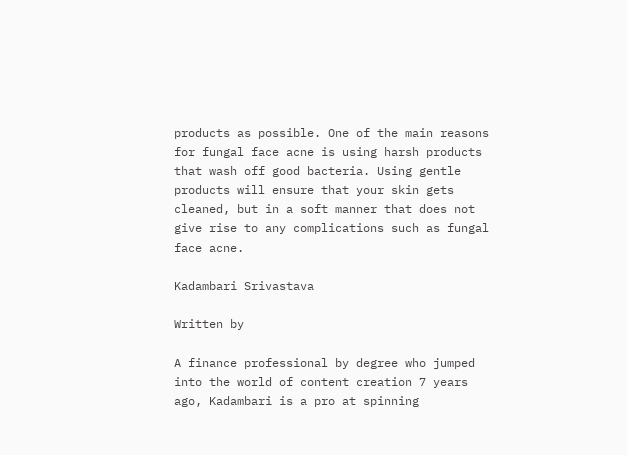products as possible. One of the main reasons for fungal face acne is using harsh products that wash off good bacteria. Using gentle products will ensure that your skin gets cleaned, but in a soft manner that does not give rise to any complications such as fungal face acne.

Kadambari Srivastava

Written by

A finance professional by degree who jumped into the world of content creation 7 years ago, Kadambari is a pro at spinning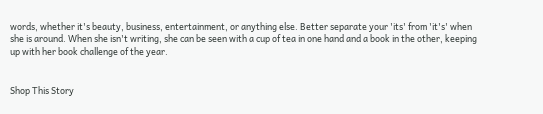words, whether it's beauty, business, entertainment, or anything else. Better separate your 'its' from 'it's' when she is around. When she isn't writing, she can be seen with a cup of tea in one hand and a book in the other, keeping up with her book challenge of the year.


Shop This Story